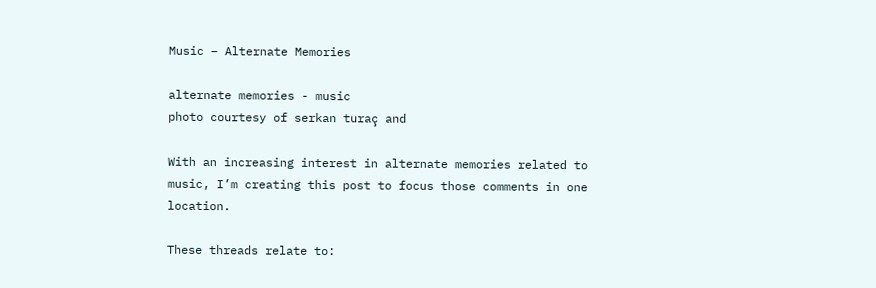Music – Alternate Memories

alternate memories - music
photo courtesy of serkan turaç and

With an increasing interest in alternate memories related to music, I’m creating this post to focus those comments in one location.

These threads relate to: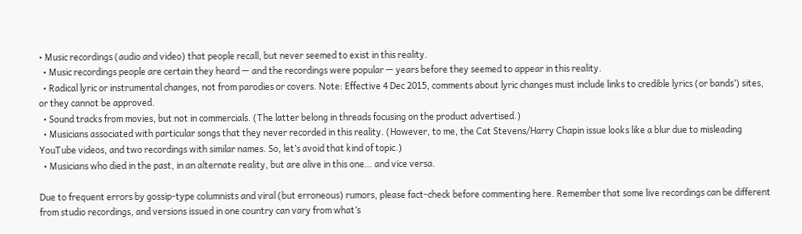• Music recordings (audio and video) that people recall, but never seemed to exist in this reality.
  • Music recordings people are certain they heard — and the recordings were popular — years before they seemed to appear in this reality.
  • Radical lyric or instrumental changes, not from parodies or covers. Note: Effective 4 Dec 2015, comments about lyric changes must include links to credible lyrics (or bands’) sites, or they cannot be approved.
  • Sound tracks from movies, but not in commercials. (The latter belong in threads focusing on the product advertised.)
  • Musicians associated with particular songs that they never recorded in this reality. (However, to me, the Cat Stevens/Harry Chapin issue looks like a blur due to misleading YouTube videos, and two recordings with similar names. So, let’s avoid that kind of topic.)
  • Musicians who died in the past, in an alternate reality, but are alive in this one… and vice versa.

Due to frequent errors by gossip-type columnists and viral (but erroneous) rumors, please fact-check before commenting here. Remember that some live recordings can be different from studio recordings, and versions issued in one country can vary from what’s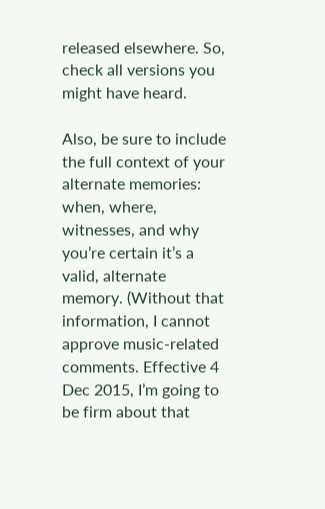released elsewhere. So, check all versions you might have heard.

Also, be sure to include the full context of your alternate memories: when, where, witnesses, and why you’re certain it’s a valid, alternate memory. (Without that information, I cannot approve music-related comments. Effective 4 Dec 2015, I’m going to be firm about that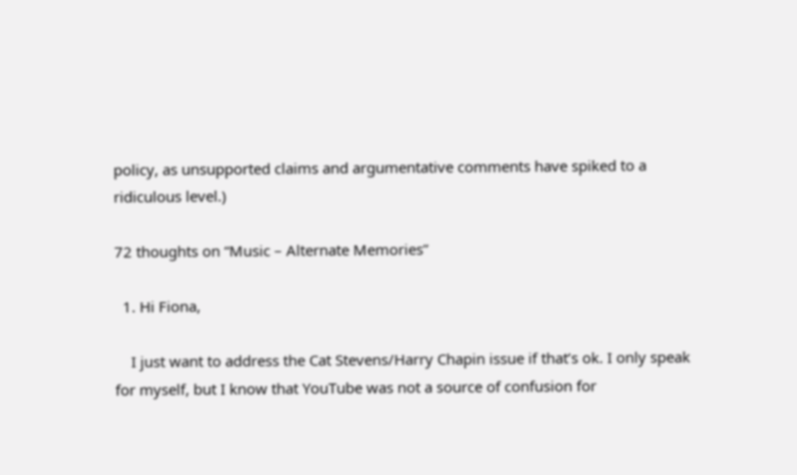policy, as unsupported claims and argumentative comments have spiked to a ridiculous level.)

72 thoughts on “Music – Alternate Memories”

  1. Hi Fiona,

    I just want to address the Cat Stevens/Harry Chapin issue if that’s ok. I only speak for myself, but I know that YouTube was not a source of confusion for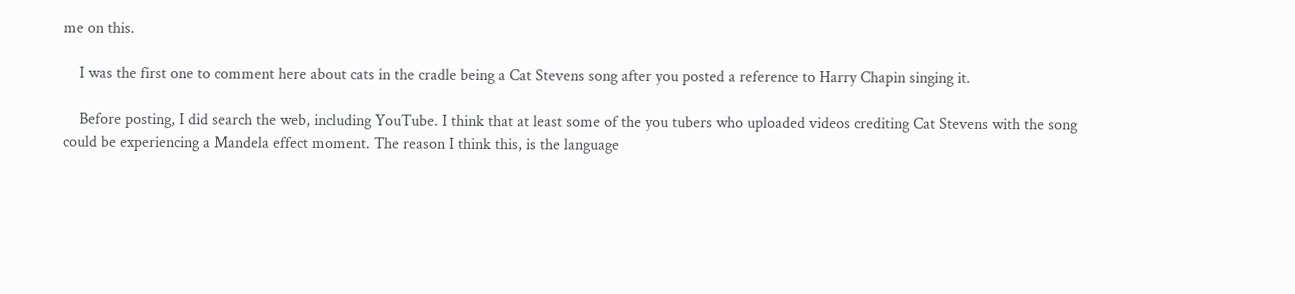me on this.

    I was the first one to comment here about cats in the cradle being a Cat Stevens song after you posted a reference to Harry Chapin singing it.

    Before posting, I did search the web, including YouTube. I think that at least some of the you tubers who uploaded videos crediting Cat Stevens with the song could be experiencing a Mandela effect moment. The reason I think this, is the language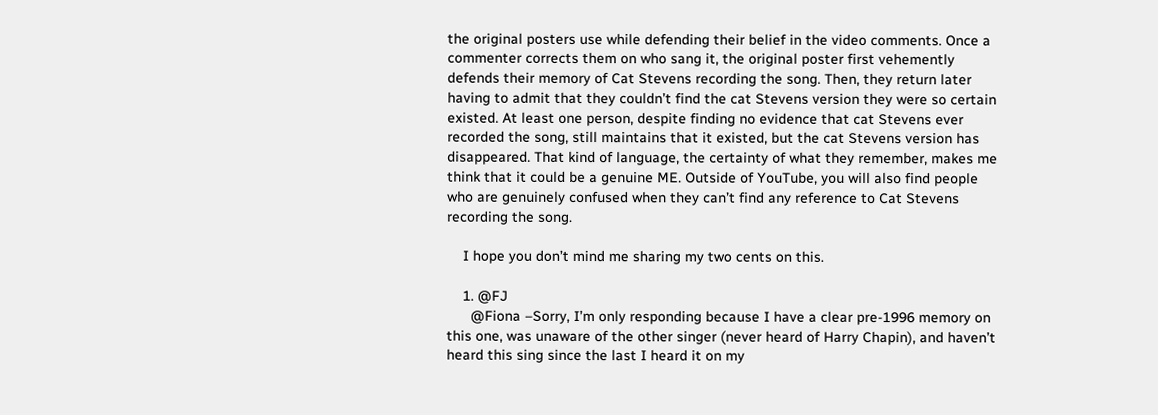the original posters use while defending their belief in the video comments. Once a commenter corrects them on who sang it, the original poster first vehemently defends their memory of Cat Stevens recording the song. Then, they return later having to admit that they couldn’t find the cat Stevens version they were so certain existed. At least one person, despite finding no evidence that cat Stevens ever recorded the song, still maintains that it existed, but the cat Stevens version has disappeared. That kind of language, the certainty of what they remember, makes me think that it could be a genuine ME. Outside of YouTube, you will also find people who are genuinely confused when they can’t find any reference to Cat Stevens recording the song.

    I hope you don’t mind me sharing my two cents on this.

    1. @FJ
      @Fiona –Sorry, I’m only responding because I have a clear pre-1996 memory on this one, was unaware of the other singer (never heard of Harry Chapin), and haven’t heard this sing since the last I heard it on my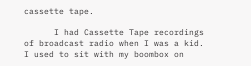cassette tape.

      I had Cassette Tape recordings of broadcast radio when I was a kid. I used to sit with my boombox on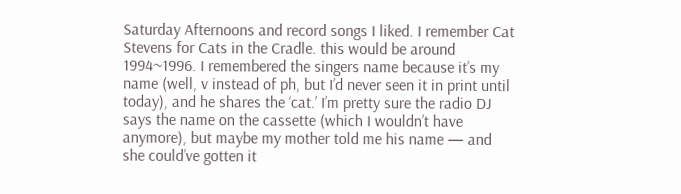Saturday Afternoons and record songs I liked. I remember Cat Stevens for Cats in the Cradle. this would be around 1994~1996. I remembered the singers name because it’s my name (well, v instead of ph, but I’d never seen it in print until today), and he shares the ‘cat.’ I’m pretty sure the radio DJ says the name on the cassette (which I wouldn’t have anymore), but maybe my mother told me his name — and she could’ve gotten it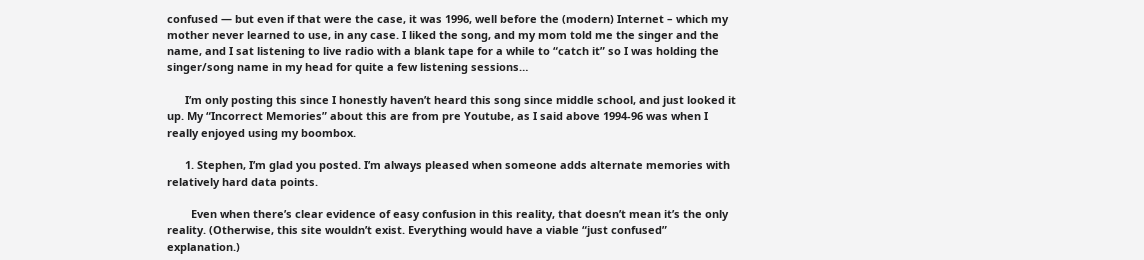confused — but even if that were the case, it was 1996, well before the (modern) Internet – which my mother never learned to use, in any case. I liked the song, and my mom told me the singer and the name, and I sat listening to live radio with a blank tape for a while to “catch it” so I was holding the singer/song name in my head for quite a few listening sessions…

      I’m only posting this since I honestly haven’t heard this song since middle school, and just looked it up. My “Incorrect Memories” about this are from pre Youtube, as I said above 1994-96 was when I really enjoyed using my boombox.

      1. Stephen, I’m glad you posted. I’m always pleased when someone adds alternate memories with relatively hard data points.

        Even when there’s clear evidence of easy confusion in this reality, that doesn’t mean it’s the only reality. (Otherwise, this site wouldn’t exist. Everything would have a viable “just confused” explanation.)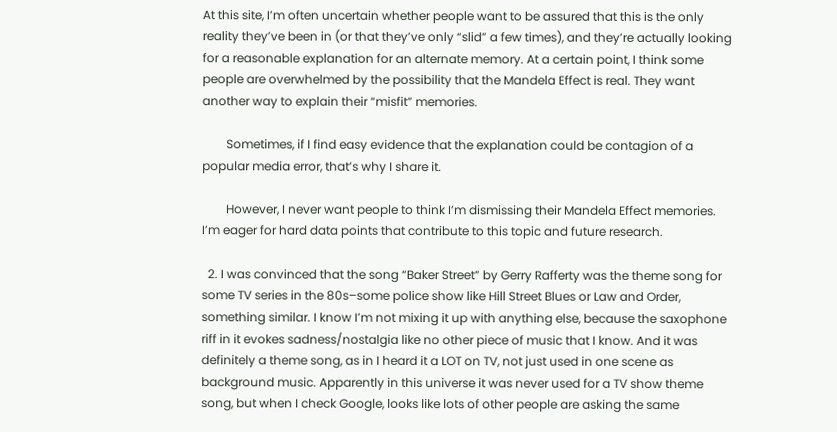At this site, I’m often uncertain whether people want to be assured that this is the only reality they’ve been in (or that they’ve only “slid” a few times), and they’re actually looking for a reasonable explanation for an alternate memory. At a certain point, I think some people are overwhelmed by the possibility that the Mandela Effect is real. They want another way to explain their “misfit” memories.

        Sometimes, if I find easy evidence that the explanation could be contagion of a popular media error, that’s why I share it.

        However, I never want people to think I’m dismissing their Mandela Effect memories. I’m eager for hard data points that contribute to this topic and future research.

  2. I was convinced that the song “Baker Street” by Gerry Rafferty was the theme song for some TV series in the 80s–some police show like Hill Street Blues or Law and Order, something similar. I know I’m not mixing it up with anything else, because the saxophone riff in it evokes sadness/nostalgia like no other piece of music that I know. And it was definitely a theme song, as in I heard it a LOT on TV, not just used in one scene as background music. Apparently in this universe it was never used for a TV show theme song, but when I check Google, looks like lots of other people are asking the same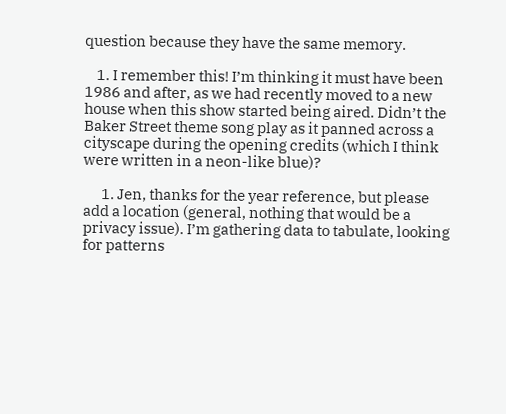question because they have the same memory.

    1. I remember this! I’m thinking it must have been 1986 and after, as we had recently moved to a new house when this show started being aired. Didn’t the Baker Street theme song play as it panned across a cityscape during the opening credits (which I think were written in a neon-like blue)?

      1. Jen, thanks for the year reference, but please add a location (general, nothing that would be a privacy issue). I’m gathering data to tabulate, looking for patterns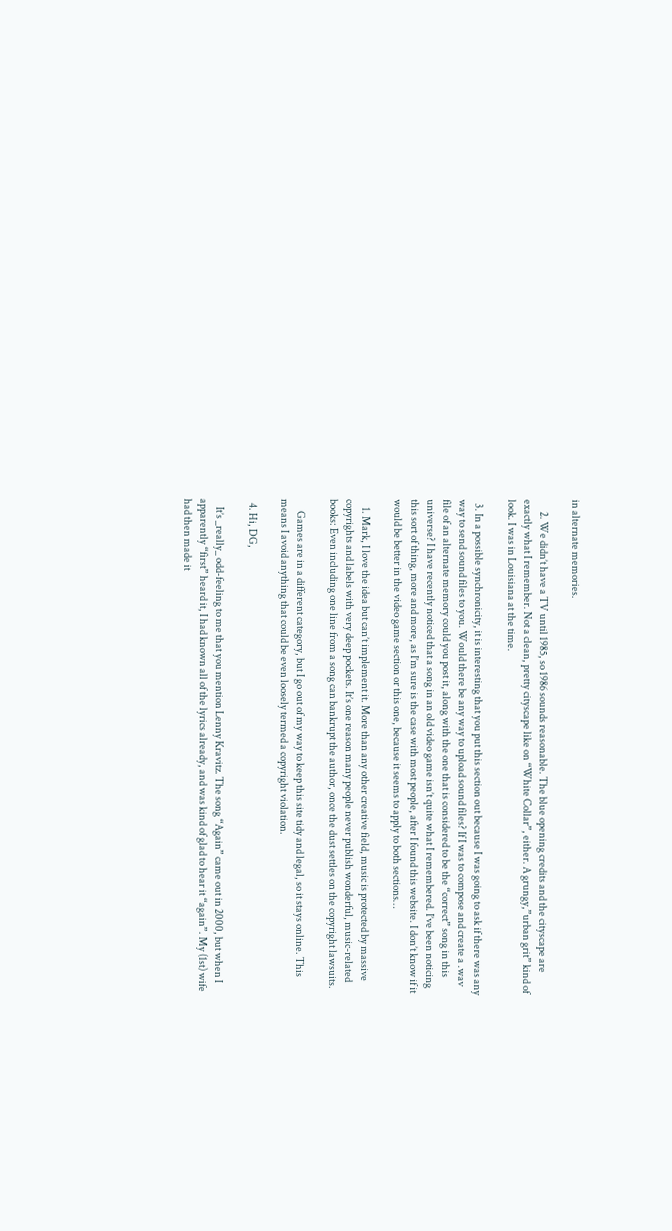in alternate memories.

      2. We didn’t have a TV until 1985, so 1986 sounds reasonable. The blue opening credits and the cityscape are exactly what I remember. Not a clean, pretty cityscape like on “White Collar”, either. A grungy,”urban grit” kind of look. I was in Louisiana at the time.

  3. In a possible synchronicity, it is interesting that you put this section out because I was going to ask if there was any way to send sound files to you. Would there be any way to upload sound files? If I was to compose and create a .wav file of an alternate memory could you post it, along with the one that is considered to be the “correct” song in this universe? I have recently noticed that a song in an old video game isn’t quite what I remembered. I’ve been noticing this sort of thing, more and more, as I’m sure is the case with most people, after I found this website. I don’t know if it would be better in the video game section or this one, because it seems to apply to both sections…

    1. Mark, I love the idea but can’t implement it. More than any other creative field, music is protected by massive copyrights and labels with very deep pockets. It’s one reason many people never publish wonderful, music-related books: Even including one line from a song can bankrupt the author, once the dust settles on the copyright lawsuits.

      Games are in a different category, but I go out of my way to keep this site tidy and legal, so it stays online. This means I avoid anything that could be even loosely termed a copyright violation.

  4. Hi, DG,

    It’s _really_ odd-feeling to me that you mention Lenny Kravitz. The song “Again” came out in 2000, but when I apparently “first” heard it, I had known all of the lyrics already, and was kind of glad to hear it “again”. My (1st) wife had then made it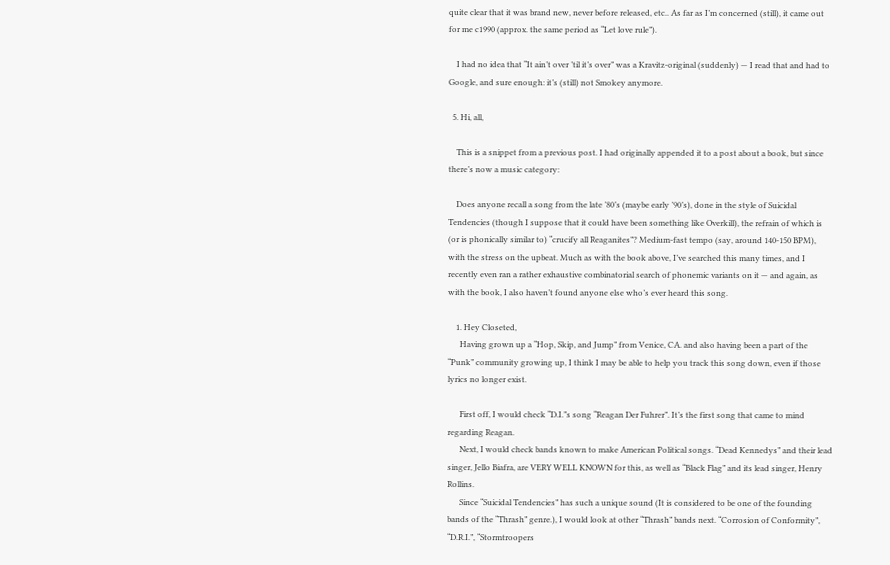quite clear that it was brand new, never before released, etc.. As far as I’m concerned (still), it came out for me c1990 (approx. the same period as “Let love rule”).

    I had no idea that “It ain’t over ’til it’s over” was a Kravitz-original (suddenly) — I read that and had to Google, and sure enough: it’s (still) not Smokey anymore.

  5. Hi, all,

    This is a snippet from a previous post. I had originally appended it to a post about a book, but since there’s now a music category:

    Does anyone recall a song from the late ’80’s (maybe early ’90’s), done in the style of Suicidal Tendencies (though I suppose that it could have been something like Overkill), the refrain of which is (or is phonically similar to) “crucify all Reaganites”? Medium-fast tempo (say, around 140-150 BPM), with the stress on the upbeat. Much as with the book above, I’ve searched this many times, and I recently even ran a rather exhaustive combinatorial search of phonemic variants on it — and again, as with the book, I also haven’t found anyone else who’s ever heard this song.

    1. Hey Closeted,
      Having grown up a “Hop, Skip, and Jump” from Venice, CA. and also having been a part of the “Punk” community growing up, I think I may be able to help you track this song down, even if those lyrics no longer exist.

      First off, I would check “D.I.”s song “Reagan Der Fuhrer”. It’s the first song that came to mind regarding Reagan.
      Next, I would check bands known to make American Political songs. “Dead Kennedys” and their lead singer, Jello Biafra, are VERY WELL KNOWN for this, as well as “Black Flag” and its lead singer, Henry Rollins.
      Since “Suicidal Tendencies” has such a unique sound (It is considered to be one of the founding bands of the “Thrash” genre.), I would look at other “Thrash” bands next. “Corrosion of Conformity”, “D.R.I.”, “Stormtroopers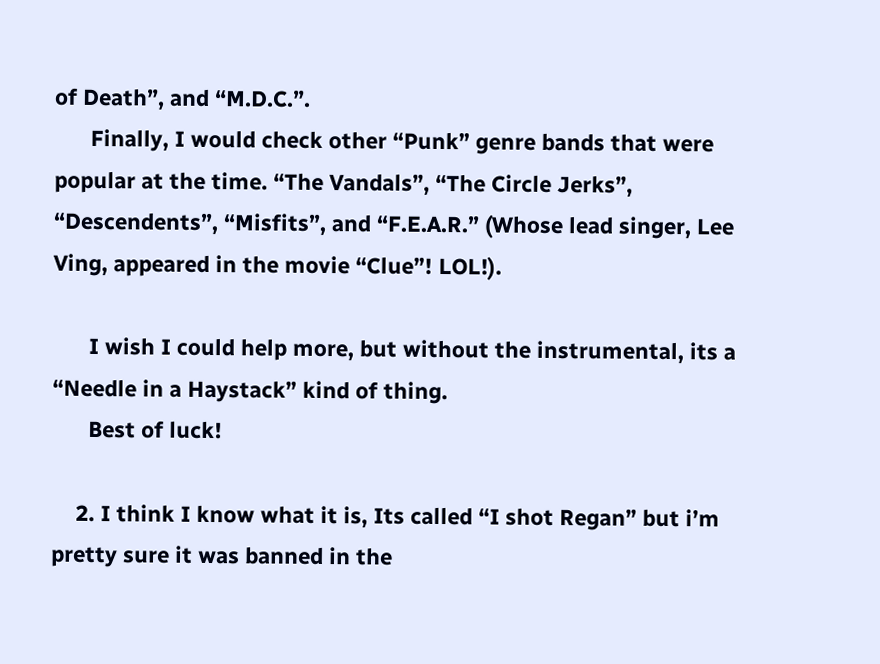of Death”, and “M.D.C.”.
      Finally, I would check other “Punk” genre bands that were popular at the time. “The Vandals”, “The Circle Jerks”, “Descendents”, “Misfits”, and “F.E.A.R.” (Whose lead singer, Lee Ving, appeared in the movie “Clue”! LOL!).

      I wish I could help more, but without the instrumental, its a “Needle in a Haystack” kind of thing.
      Best of luck!

    2. I think I know what it is, Its called “I shot Regan” but i’m pretty sure it was banned in the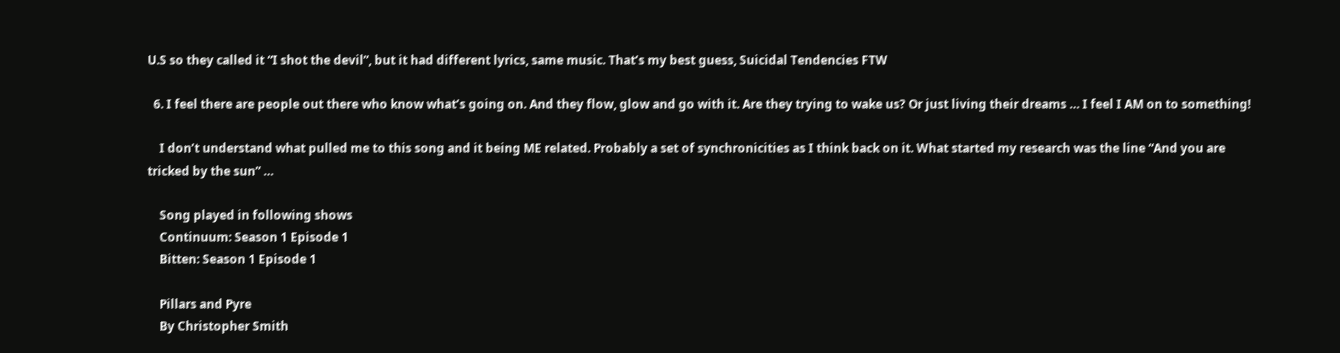U.S so they called it “I shot the devil”, but it had different lyrics, same music. That’s my best guess, Suicidal Tendencies FTW

  6. I feel there are people out there who know what’s going on. And they flow, glow and go with it. Are they trying to wake us? Or just living their dreams … I feel I AM on to something!

    I don’t understand what pulled me to this song and it being ME related. Probably a set of synchronicities as I think back on it. What started my research was the line “And you are tricked by the sun” …

    Song played in following shows
    Continuum: Season 1 Episode 1
    Bitten: Season 1 Episode 1

    Pillars and Pyre
    By Christopher Smith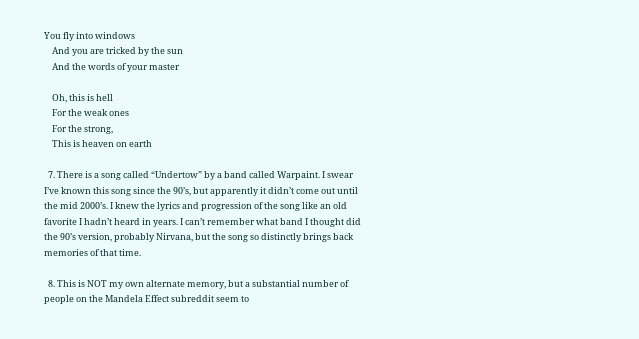You fly into windows
    And you are tricked by the sun
    And the words of your master

    Oh, this is hell
    For the weak ones
    For the strong,
    This is heaven on earth

  7. There is a song called “Undertow” by a band called Warpaint. I swear I’ve known this song since the 90’s, but apparently it didn’t come out until the mid 2000’s. I knew the lyrics and progression of the song like an old favorite I hadn’t heard in years. I can’t remember what band I thought did the 90’s version, probably Nirvana, but the song so distinctly brings back memories of that time.

  8. This is NOT my own alternate memory, but a substantial number of people on the Mandela Effect subreddit seem to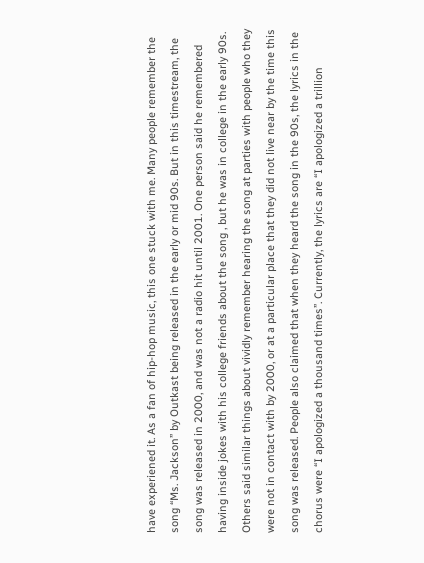have experiened it. As a fan of hip-hop music, this one stuck with me. Many people remember the song “Ms. Jackson” by Outkast being released in the early or mid 90s. But in this timestream, the song was released in 2000, and was not a radio hit until 2001. One person said he remembered having inside jokes with his college friends about the song , but he was in college in the early 90s. Others said similar things about vividly remember hearing the song at parties with people who they were not in contact with by 2000, or at a particular place that they did not live near by the time this song was released. People also claimed that when they heard the song in the 90s, the lyrics in the chorus were “I apologized a thousand times”. Currently, the lyrics are “I apologized a trillion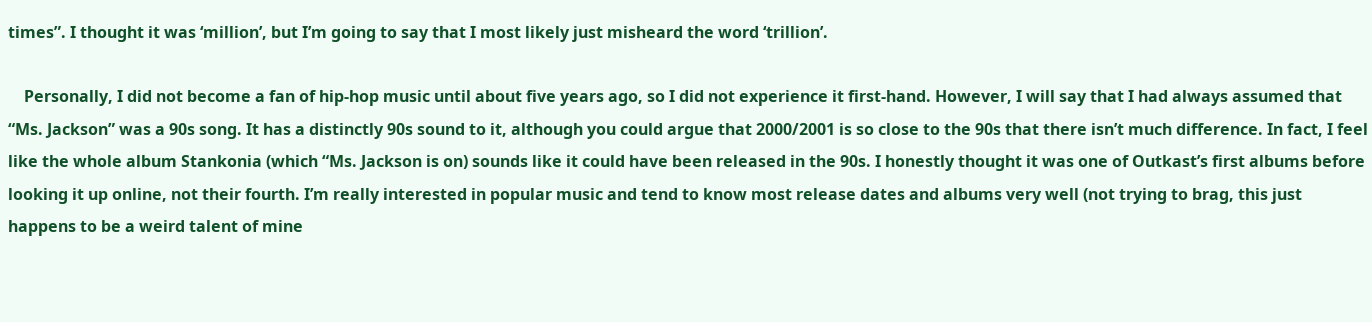times”. I thought it was ‘million’, but I’m going to say that I most likely just misheard the word ‘trillion’.

    Personally, I did not become a fan of hip-hop music until about five years ago, so I did not experience it first-hand. However, I will say that I had always assumed that “Ms. Jackson” was a 90s song. It has a distinctly 90s sound to it, although you could argue that 2000/2001 is so close to the 90s that there isn’t much difference. In fact, I feel like the whole album Stankonia (which “Ms. Jackson is on) sounds like it could have been released in the 90s. I honestly thought it was one of Outkast’s first albums before looking it up online, not their fourth. I’m really interested in popular music and tend to know most release dates and albums very well (not trying to brag, this just happens to be a weird talent of mine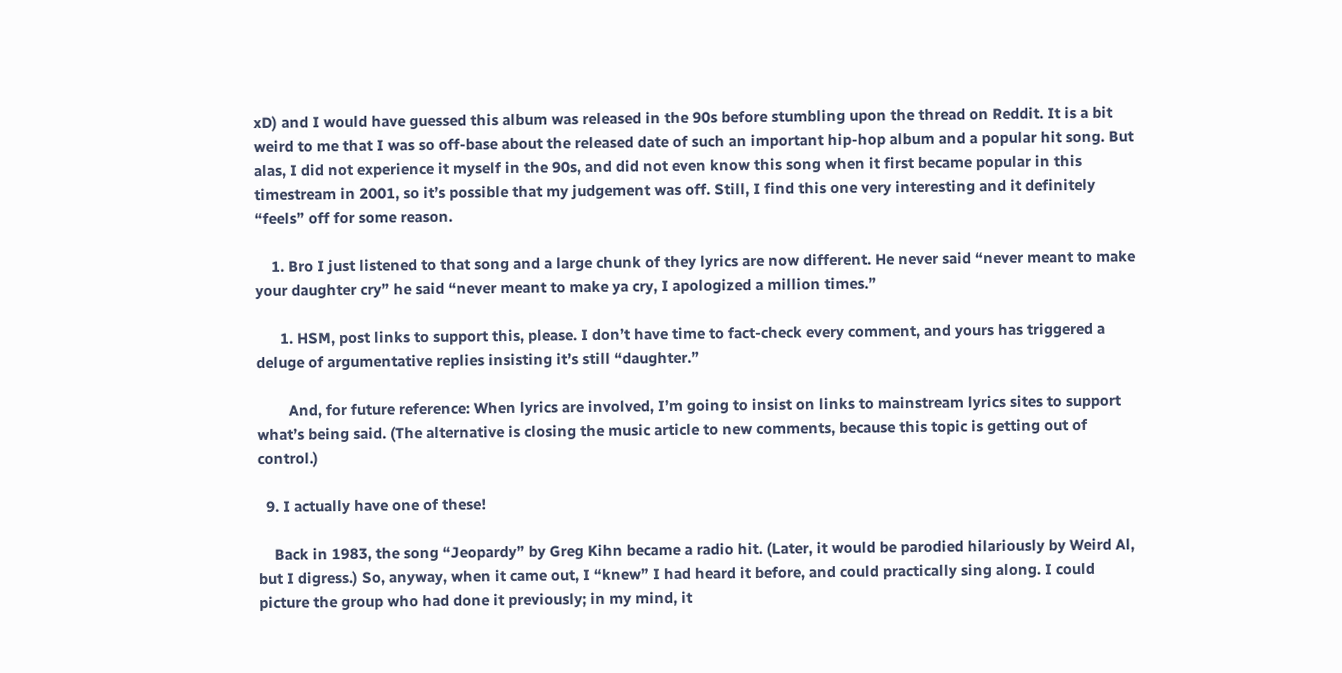xD) and I would have guessed this album was released in the 90s before stumbling upon the thread on Reddit. It is a bit weird to me that I was so off-base about the released date of such an important hip-hop album and a popular hit song. But alas, I did not experience it myself in the 90s, and did not even know this song when it first became popular in this timestream in 2001, so it’s possible that my judgement was off. Still, I find this one very interesting and it definitely “feels” off for some reason.

    1. Bro I just listened to that song and a large chunk of they lyrics are now different. He never said “never meant to make your daughter cry” he said “never meant to make ya cry, I apologized a million times.”

      1. HSM, post links to support this, please. I don’t have time to fact-check every comment, and yours has triggered a deluge of argumentative replies insisting it’s still “daughter.”

        And, for future reference: When lyrics are involved, I’m going to insist on links to mainstream lyrics sites to support what’s being said. (The alternative is closing the music article to new comments, because this topic is getting out of control.)

  9. I actually have one of these!

    Back in 1983, the song “Jeopardy” by Greg Kihn became a radio hit. (Later, it would be parodied hilariously by Weird Al, but I digress.) So, anyway, when it came out, I “knew” I had heard it before, and could practically sing along. I could picture the group who had done it previously; in my mind, it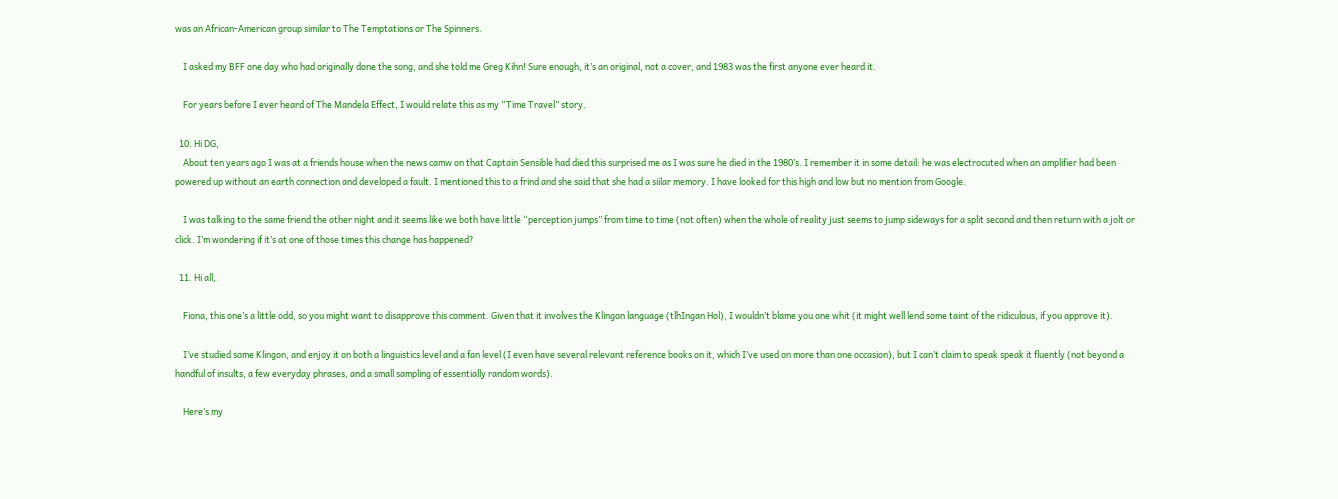was an African-American group similar to The Temptations or The Spinners.

    I asked my BFF one day who had originally done the song, and she told me Greg Kihn! Sure enough, it’s an original, not a cover, and 1983 was the first anyone ever heard it.

    For years before I ever heard of The Mandela Effect, I would relate this as my “Time Travel” story.

  10. Hi DG,
    About ten years ago I was at a friends house when the news camw on that Captain Sensible had died this surprised me as I was sure he died in the 1980’s. I remember it in some detail: he was electrocuted when an amplifier had been powered up without an earth connection and developed a fault. I mentioned this to a frind and she said that she had a siilar memory. I have looked for this high and low but no mention from Google.

    I was talking to the same friend the other night and it seems like we both have little “perception jumps” from time to time (not often) when the whole of reality just seems to jump sideways for a split second and then return with a jolt or click. I’m wondering if it’s at one of those times this change has happened?

  11. Hi all,

    Fiona, this one’s a little odd, so you might want to disapprove this comment. Given that it involves the Klingon language (tlhIngan Hol), I wouldn’t blame you one whit (it might well lend some taint of the ridiculous, if you approve it).

    I’ve studied some Klingon, and enjoy it on both a linguistics level and a fan level (I even have several relevant reference books on it, which I’ve used on more than one occasion), but I can’t claim to speak speak it fluently (not beyond a handful of insults, a few everyday phrases, and a small sampling of essentially random words).

    Here’s my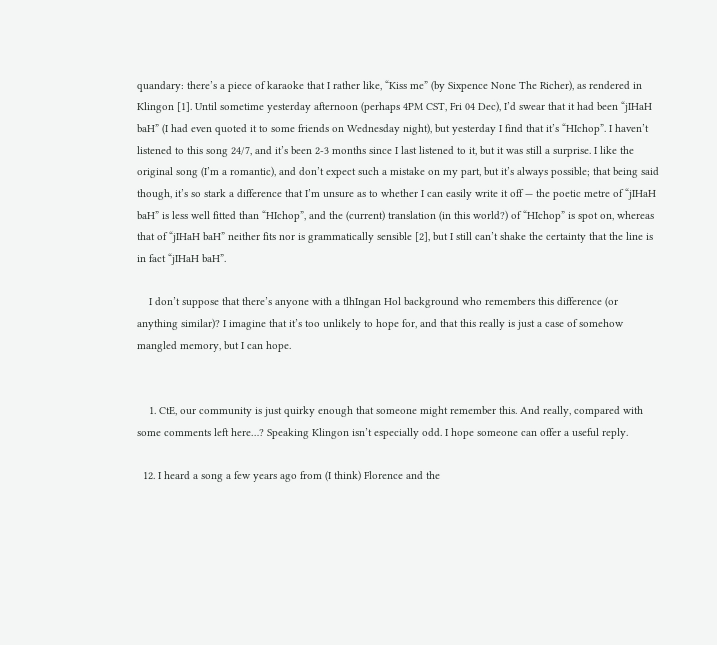quandary: there’s a piece of karaoke that I rather like, “Kiss me” (by Sixpence None The Richer), as rendered in Klingon [1]. Until sometime yesterday afternoon (perhaps 4PM CST, Fri 04 Dec), I’d swear that it had been “jIHaH baH” (I had even quoted it to some friends on Wednesday night), but yesterday I find that it’s “HIchop”. I haven’t listened to this song 24/7, and it’s been 2-3 months since I last listened to it, but it was still a surprise. I like the original song (I’m a romantic), and don’t expect such a mistake on my part, but it’s always possible; that being said though, it’s so stark a difference that I’m unsure as to whether I can easily write it off — the poetic metre of “jIHaH baH” is less well fitted than “HIchop”, and the (current) translation (in this world?) of “HIchop” is spot on, whereas that of “jIHaH baH” neither fits nor is grammatically sensible [2], but I still can’t shake the certainty that the line is in fact “jIHaH baH”.

    I don’t suppose that there’s anyone with a tlhIngan Hol background who remembers this difference (or anything similar)? I imagine that it’s too unlikely to hope for, and that this really is just a case of somehow mangled memory, but I can hope.


    1. CtE, our community is just quirky enough that someone might remember this. And really, compared with some comments left here…? Speaking Klingon isn’t especially odd. I hope someone can offer a useful reply.

  12. I heard a song a few years ago from (I think) Florence and the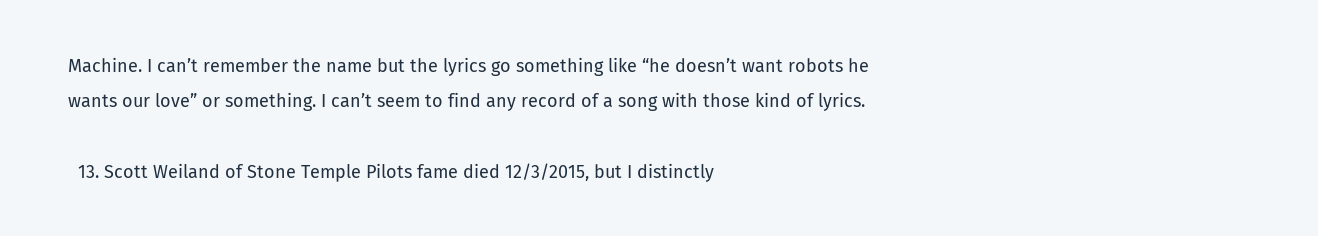Machine. I can’t remember the name but the lyrics go something like “he doesn’t want robots he wants our love” or something. I can’t seem to find any record of a song with those kind of lyrics.

  13. Scott Weiland of Stone Temple Pilots fame died 12/3/2015, but I distinctly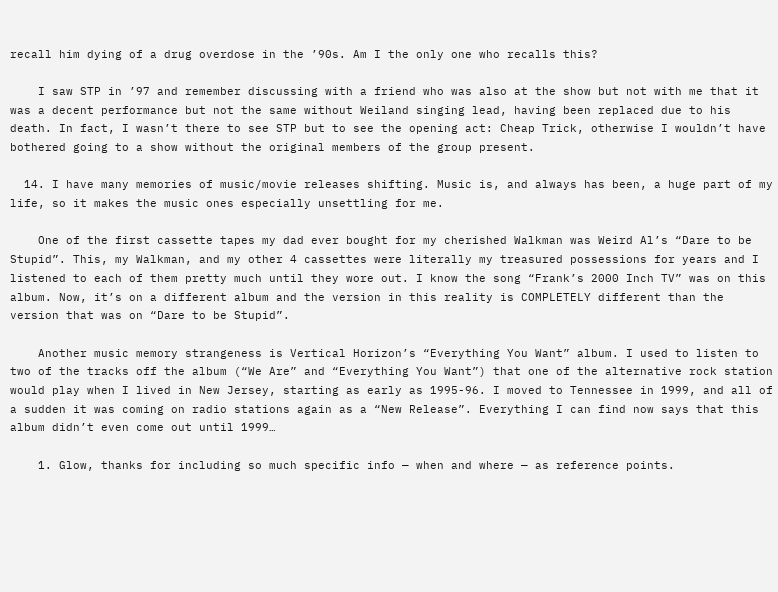recall him dying of a drug overdose in the ’90s. Am I the only one who recalls this?

    I saw STP in ’97 and remember discussing with a friend who was also at the show but not with me that it was a decent performance but not the same without Weiland singing lead, having been replaced due to his death. In fact, I wasn’t there to see STP but to see the opening act: Cheap Trick, otherwise I wouldn’t have bothered going to a show without the original members of the group present.

  14. I have many memories of music/movie releases shifting. Music is, and always has been, a huge part of my life, so it makes the music ones especially unsettling for me.

    One of the first cassette tapes my dad ever bought for my cherished Walkman was Weird Al’s “Dare to be Stupid”. This, my Walkman, and my other 4 cassettes were literally my treasured possessions for years and I listened to each of them pretty much until they wore out. I know the song “Frank’s 2000 Inch TV” was on this album. Now, it’s on a different album and the version in this reality is COMPLETELY different than the version that was on “Dare to be Stupid”.

    Another music memory strangeness is Vertical Horizon’s “Everything You Want” album. I used to listen to two of the tracks off the album (“We Are” and “Everything You Want”) that one of the alternative rock station would play when I lived in New Jersey, starting as early as 1995-96. I moved to Tennessee in 1999, and all of a sudden it was coming on radio stations again as a “New Release”. Everything I can find now says that this album didn’t even come out until 1999…

    1. Glow, thanks for including so much specific info — when and where — as reference points.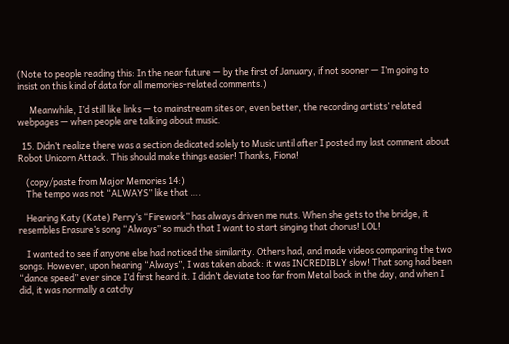(Note to people reading this: In the near future — by the first of January, if not sooner — I’m going to insist on this kind of data for all memories-related comments.)

      Meanwhile, I’d still like links — to mainstream sites or, even better, the recording artists’ related webpages — when people are talking about music.

  15. Didn’t realize there was a section dedicated solely to Music until after I posted my last comment about Robot Unicorn Attack. This should make things easier! Thanks, Fiona!

    (copy/paste from Major Memories 14:)
    The tempo was not “ALWAYS” like that ….

    Hearing Katy (Kate) Perry’s “Firework” has always driven me nuts. When she gets to the bridge, it resembles Erasure’s song “Always” so much that I want to start singing that chorus! LOL!

    I wanted to see if anyone else had noticed the similarity. Others had, and made videos comparing the two songs. However, upon hearing “Always”, I was taken aback: it was INCREDIBLY slow! That song had been “dance speed” ever since I’d first heard it. I didn’t deviate too far from Metal back in the day, and when I did, it was normally a catchy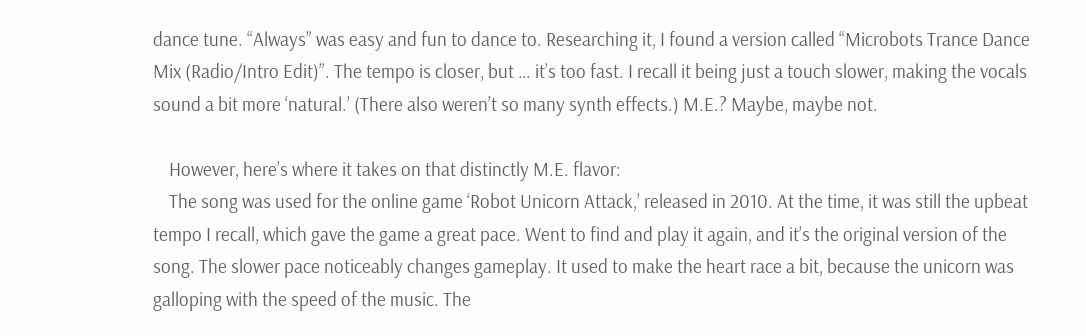dance tune. “Always” was easy and fun to dance to. Researching it, I found a version called “Microbots Trance Dance Mix (Radio/Intro Edit)”. The tempo is closer, but … it’s too fast. I recall it being just a touch slower, making the vocals sound a bit more ‘natural.’ (There also weren’t so many synth effects.) M.E.? Maybe, maybe not.

    However, here’s where it takes on that distinctly M.E. flavor:
    The song was used for the online game ‘Robot Unicorn Attack,’ released in 2010. At the time, it was still the upbeat tempo I recall, which gave the game a great pace. Went to find and play it again, and it’s the original version of the song. The slower pace noticeably changes gameplay. It used to make the heart race a bit, because the unicorn was galloping with the speed of the music. The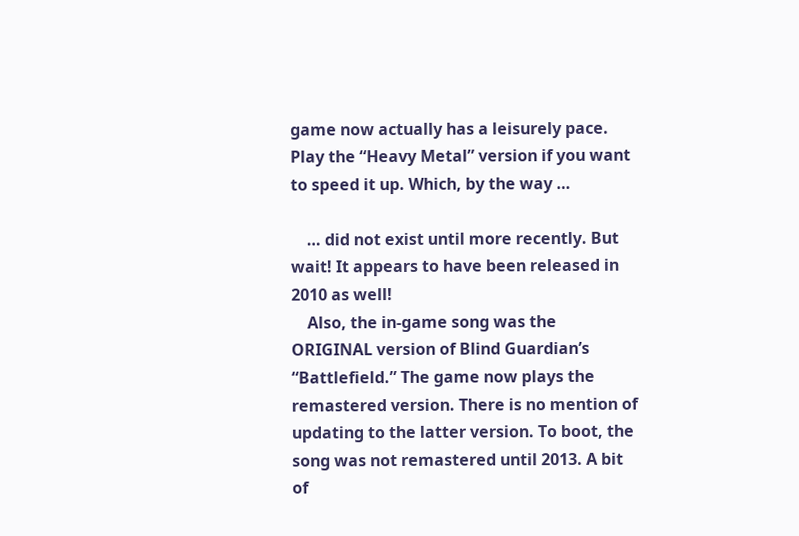game now actually has a leisurely pace. Play the “Heavy Metal” version if you want to speed it up. Which, by the way …

    … did not exist until more recently. But wait! It appears to have been released in 2010 as well!
    Also, the in-game song was the ORIGINAL version of Blind Guardian’s “Battlefield.” The game now plays the remastered version. There is no mention of updating to the latter version. To boot, the song was not remastered until 2013. A bit of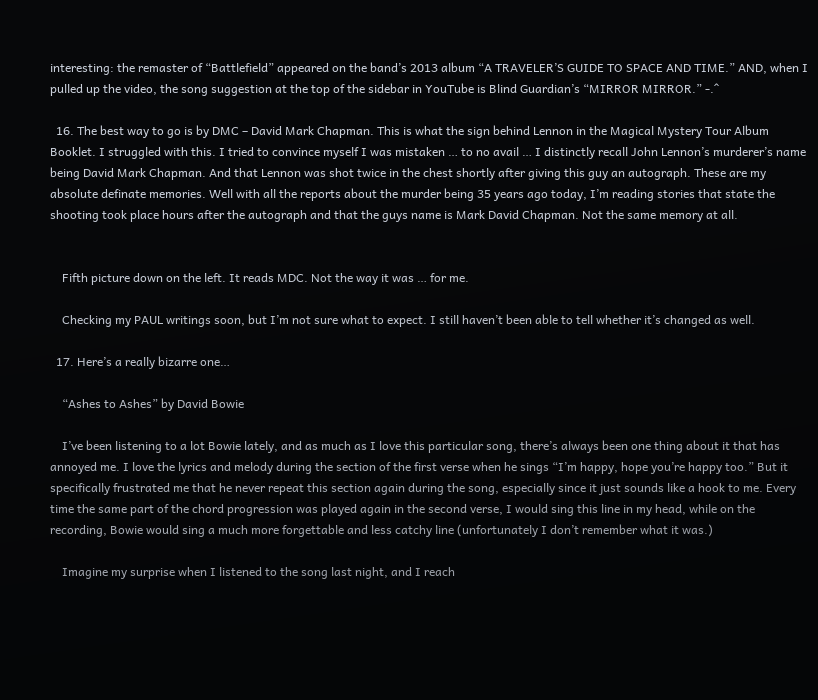interesting: the remaster of “Battlefield” appeared on the band’s 2013 album “A TRAVELER’S GUIDE TO SPACE AND TIME.” AND, when I pulled up the video, the song suggestion at the top of the sidebar in YouTube is Blind Guardian’s “MIRROR MIRROR.” -.^

  16. The best way to go is by DMC – David Mark Chapman. This is what the sign behind Lennon in the Magical Mystery Tour Album Booklet. I struggled with this. I tried to convince myself I was mistaken … to no avail … I distinctly recall John Lennon’s murderer’s name being David Mark Chapman. And that Lennon was shot twice in the chest shortly after giving this guy an autograph. These are my absolute definate memories. Well with all the reports about the murder being 35 years ago today, I’m reading stories that state the shooting took place hours after the autograph and that the guys name is Mark David Chapman. Not the same memory at all.


    Fifth picture down on the left. It reads MDC. Not the way it was … for me.

    Checking my PAUL writings soon, but I’m not sure what to expect. I still haven’t been able to tell whether it’s changed as well.

  17. Here’s a really bizarre one…

    “Ashes to Ashes” by David Bowie

    I’ve been listening to a lot Bowie lately, and as much as I love this particular song, there’s always been one thing about it that has annoyed me. I love the lyrics and melody during the section of the first verse when he sings “I’m happy, hope you’re happy too.” But it specifically frustrated me that he never repeat this section again during the song, especially since it just sounds like a hook to me. Every time the same part of the chord progression was played again in the second verse, I would sing this line in my head, while on the recording, Bowie would sing a much more forgettable and less catchy line (unfortunately I don’t remember what it was.)

    Imagine my surprise when I listened to the song last night, and I reach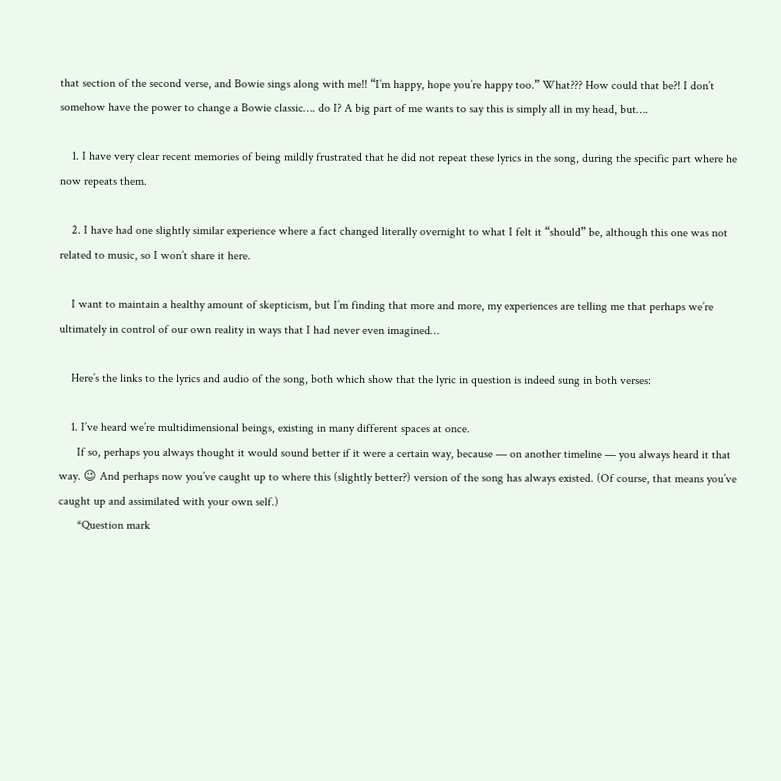that section of the second verse, and Bowie sings along with me!! “I’m happy, hope you’re happy too.” What??? How could that be?! I don’t somehow have the power to change a Bowie classic…. do I? A big part of me wants to say this is simply all in my head, but….

    1. I have very clear recent memories of being mildly frustrated that he did not repeat these lyrics in the song, during the specific part where he now repeats them.

    2. I have had one slightly similar experience where a fact changed literally overnight to what I felt it “should” be, although this one was not related to music, so I won’t share it here.

    I want to maintain a healthy amount of skepticism, but I’m finding that more and more, my experiences are telling me that perhaps we’re ultimately in control of our own reality in ways that I had never even imagined…

    Here’s the links to the lyrics and audio of the song, both which show that the lyric in question is indeed sung in both verses:

    1. I’ve heard we’re multidimensional beings, existing in many different spaces at once.
      If so, perhaps you always thought it would sound better if it were a certain way, because — on another timeline — you always heard it that way. 😉 And perhaps now you’ve caught up to where this (slightly better?) version of the song has always existed. (Of course, that means you’ve caught up and assimilated with your own self.)
      *Question mark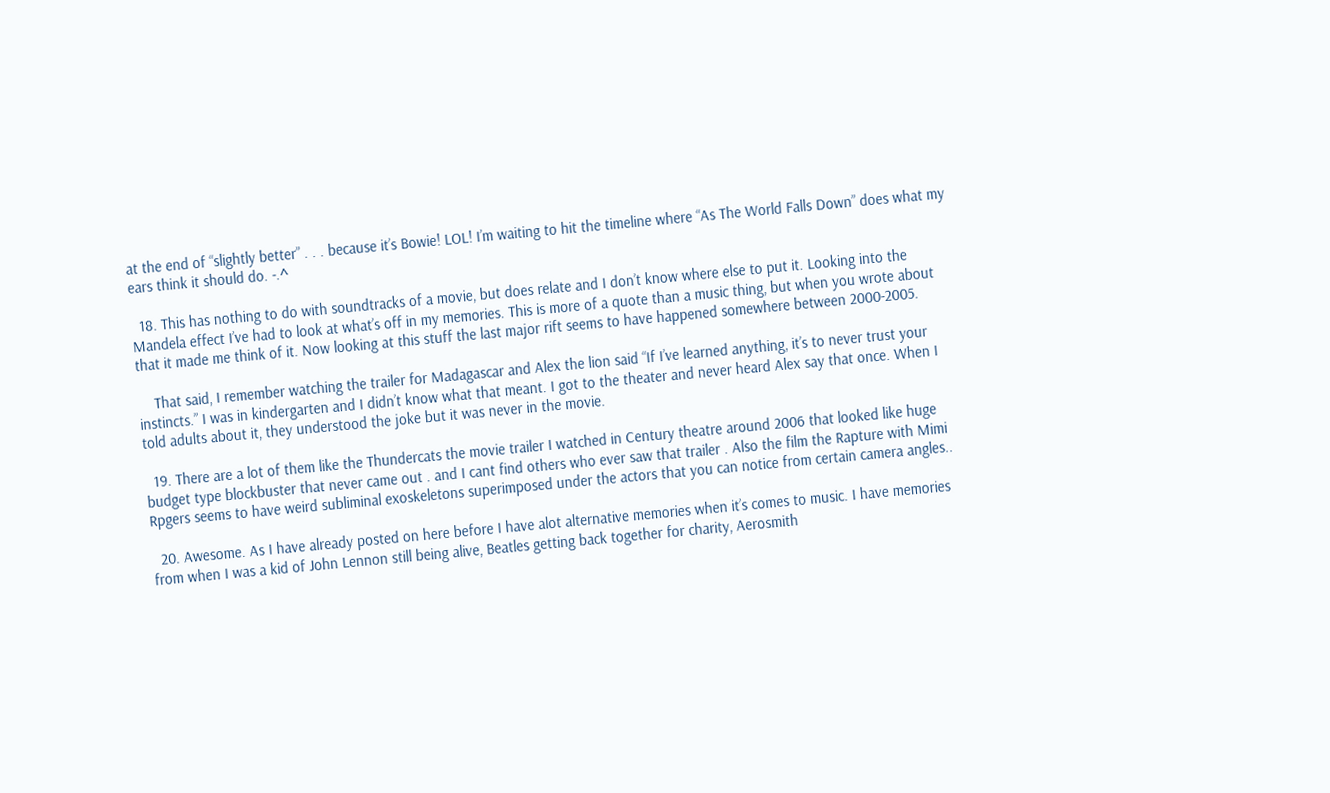at the end of “slightly better” . . . because it’s Bowie! LOL! I’m waiting to hit the timeline where “As The World Falls Down” does what my ears think it should do. -.^

  18. This has nothing to do with soundtracks of a movie, but does relate and I don’t know where else to put it. Looking into the Mandela effect I’ve had to look at what’s off in my memories. This is more of a quote than a music thing, but when you wrote about that it made me think of it. Now looking at this stuff the last major rift seems to have happened somewhere between 2000-2005.

    That said, I remember watching the trailer for Madagascar and Alex the lion said “If I’ve learned anything, it’s to never trust your instincts.” I was in kindergarten and I didn’t know what that meant. I got to the theater and never heard Alex say that once. When I told adults about it, they understood the joke but it was never in the movie.

  19. There are a lot of them like the Thundercats the movie trailer I watched in Century theatre around 2006 that looked like huge budget type blockbuster that never came out . and I cant find others who ever saw that trailer . Also the film the Rapture with Mimi Rpgers seems to have weird subliminal exoskeletons superimposed under the actors that you can notice from certain camera angles..

  20. Awesome. As I have already posted on here before I have alot alternative memories when it’s comes to music. I have memories from when I was a kid of John Lennon still being alive, Beatles getting back together for charity, Aerosmith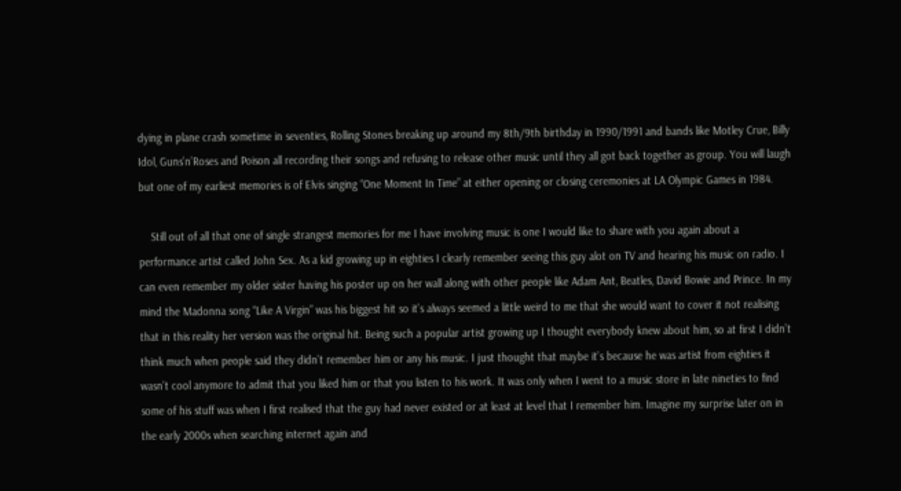dying in plane crash sometime in seventies, Rolling Stones breaking up around my 8th/9th birthday in 1990/1991 and bands like Motley Crue, Billy Idol, Guns’n’Roses and Poison all recording their songs and refusing to release other music until they all got back together as group. You will laugh but one of my earliest memories is of Elvis singing “One Moment In Time” at either opening or closing ceremonies at LA Olympic Games in 1984.

    Still out of all that one of single strangest memories for me I have involving music is one I would like to share with you again about a performance artist called John Sex. As a kid growing up in eighties I clearly remember seeing this guy alot on TV and hearing his music on radio. I can even remember my older sister having his poster up on her wall along with other people like Adam Ant, Beatles, David Bowie and Prince. In my mind the Madonna song “Like A Virgin” was his biggest hit so it’s always seemed a little weird to me that she would want to cover it not realising that in this reality her version was the original hit. Being such a popular artist growing up I thought everybody knew about him, so at first I didn’t think much when people said they didn’t remember him or any his music. I just thought that maybe it’s because he was artist from eighties it wasn’t cool anymore to admit that you liked him or that you listen to his work. It was only when I went to a music store in late nineties to find some of his stuff was when I first realised that the guy had never existed or at least at level that I remember him. Imagine my surprise later on in the early 2000s when searching internet again and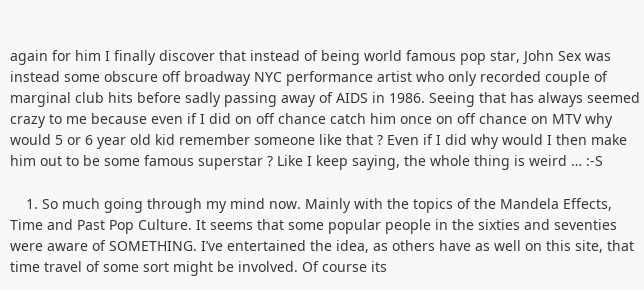again for him I finally discover that instead of being world famous pop star, John Sex was instead some obscure off broadway NYC performance artist who only recorded couple of marginal club hits before sadly passing away of AIDS in 1986. Seeing that has always seemed crazy to me because even if I did on off chance catch him once on off chance on MTV why would 5 or 6 year old kid remember someone like that ? Even if I did why would I then make him out to be some famous superstar ? Like I keep saying, the whole thing is weird … :-S

    1. So much going through my mind now. Mainly with the topics of the Mandela Effects, Time and Past Pop Culture. It seems that some popular people in the sixties and seventies were aware of SOMETHING. I’ve entertained the idea, as others have as well on this site, that time travel of some sort might be involved. Of course its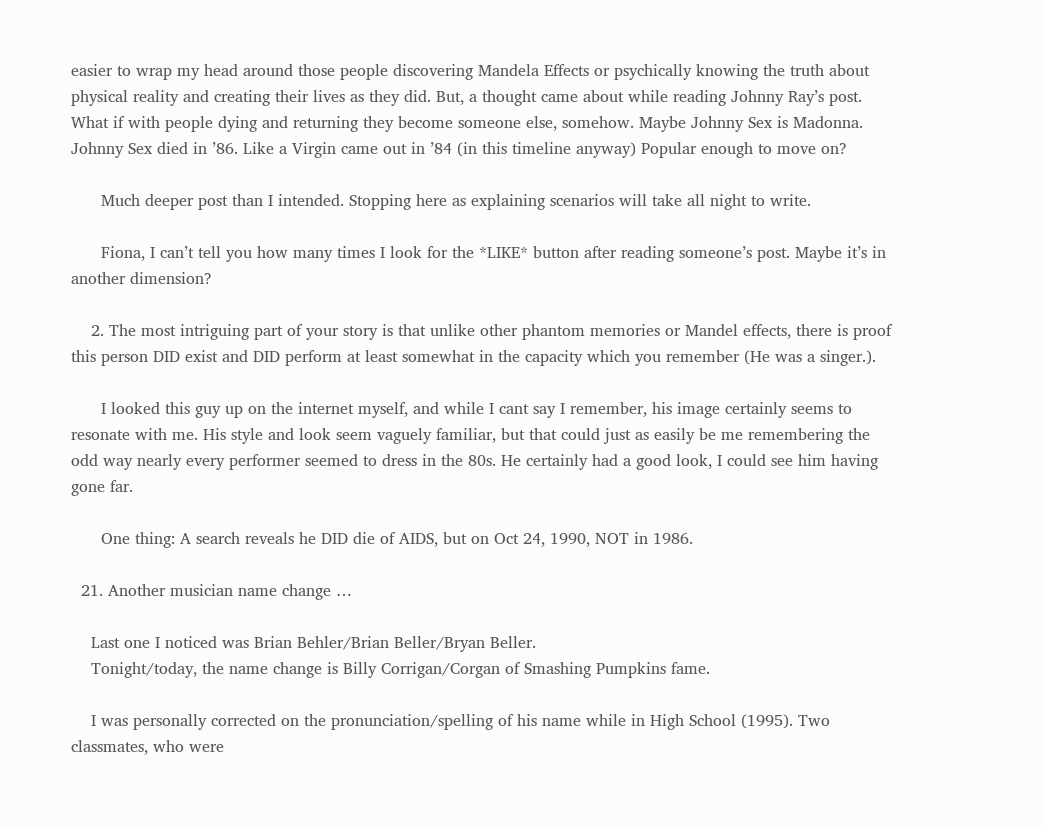easier to wrap my head around those people discovering Mandela Effects or psychically knowing the truth about physical reality and creating their lives as they did. But, a thought came about while reading Johnny Ray’s post. What if with people dying and returning they become someone else, somehow. Maybe Johnny Sex is Madonna. Johnny Sex died in ’86. Like a Virgin came out in ’84 (in this timeline anyway) Popular enough to move on?

      Much deeper post than I intended. Stopping here as explaining scenarios will take all night to write.

      Fiona, I can’t tell you how many times I look for the *LIKE* button after reading someone’s post. Maybe it’s in another dimension?

    2. The most intriguing part of your story is that unlike other phantom memories or Mandel effects, there is proof this person DID exist and DID perform at least somewhat in the capacity which you remember (He was a singer.).

      I looked this guy up on the internet myself, and while I cant say I remember, his image certainly seems to resonate with me. His style and look seem vaguely familiar, but that could just as easily be me remembering the odd way nearly every performer seemed to dress in the 80s. He certainly had a good look, I could see him having gone far.

      One thing: A search reveals he DID die of AIDS, but on Oct 24, 1990, NOT in 1986.

  21. Another musician name change …

    Last one I noticed was Brian Behler/Brian Beller/Bryan Beller.
    Tonight/today, the name change is Billy Corrigan/Corgan of Smashing Pumpkins fame.

    I was personally corrected on the pronunciation/spelling of his name while in High School (1995). Two classmates, who were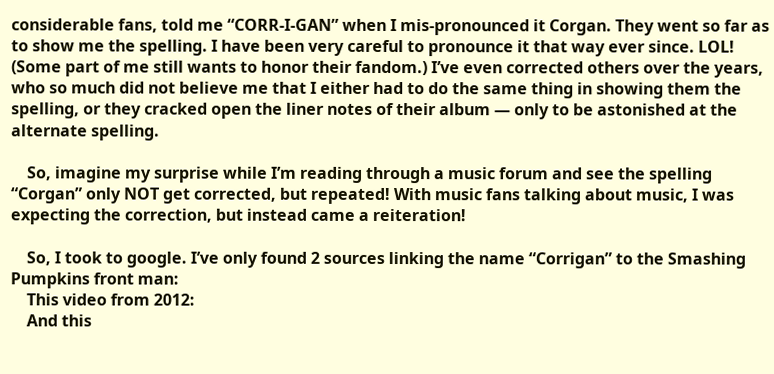considerable fans, told me “CORR-I-GAN” when I mis-pronounced it Corgan. They went so far as to show me the spelling. I have been very careful to pronounce it that way ever since. LOL! (Some part of me still wants to honor their fandom.) I’ve even corrected others over the years, who so much did not believe me that I either had to do the same thing in showing them the spelling, or they cracked open the liner notes of their album — only to be astonished at the alternate spelling.

    So, imagine my surprise while I’m reading through a music forum and see the spelling “Corgan” only NOT get corrected, but repeated! With music fans talking about music, I was expecting the correction, but instead came a reiteration!

    So, I took to google. I’ve only found 2 sources linking the name “Corrigan” to the Smashing Pumpkins front man:
    This video from 2012:
    And this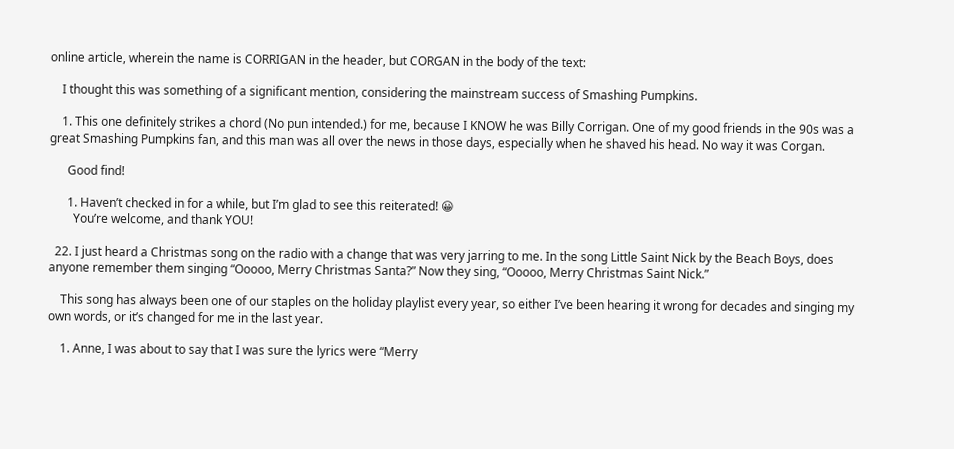online article, wherein the name is CORRIGAN in the header, but CORGAN in the body of the text:

    I thought this was something of a significant mention, considering the mainstream success of Smashing Pumpkins.

    1. This one definitely strikes a chord (No pun intended.) for me, because I KNOW he was Billy Corrigan. One of my good friends in the 90s was a great Smashing Pumpkins fan, and this man was all over the news in those days, especially when he shaved his head. No way it was Corgan.

      Good find!

      1. Haven’t checked in for a while, but I’m glad to see this reiterated! 😀
        You’re welcome, and thank YOU!

  22. I just heard a Christmas song on the radio with a change that was very jarring to me. In the song Little Saint Nick by the Beach Boys, does anyone remember them singing “Ooooo, Merry Christmas Santa?” Now they sing, “Ooooo, Merry Christmas Saint Nick.”

    This song has always been one of our staples on the holiday playlist every year, so either I’ve been hearing it wrong for decades and singing my own words, or it’s changed for me in the last year.

    1. Anne, I was about to say that I was sure the lyrics were “Merry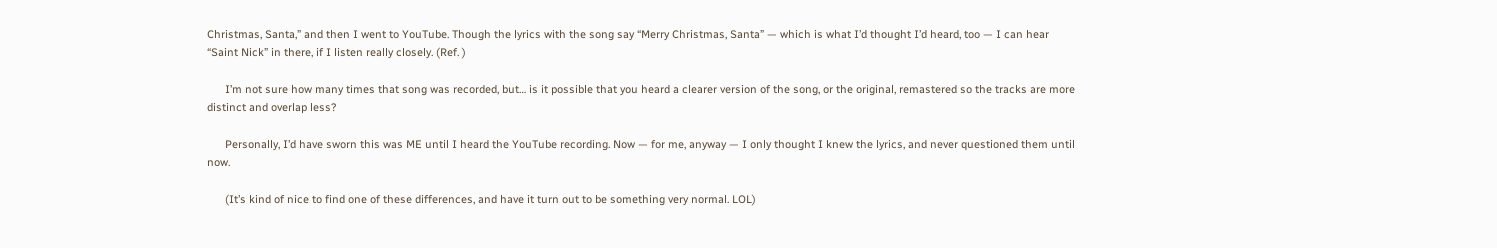Christmas, Santa,” and then I went to YouTube. Though the lyrics with the song say “Merry Christmas, Santa” — which is what I’d thought I’d heard, too — I can hear “Saint Nick” in there, if I listen really closely. (Ref. )

      I’m not sure how many times that song was recorded, but… is it possible that you heard a clearer version of the song, or the original, remastered so the tracks are more distinct and overlap less?

      Personally, I’d have sworn this was ME until I heard the YouTube recording. Now — for me, anyway — I only thought I knew the lyrics, and never questioned them until now.

      (It’s kind of nice to find one of these differences, and have it turn out to be something very normal. LOL)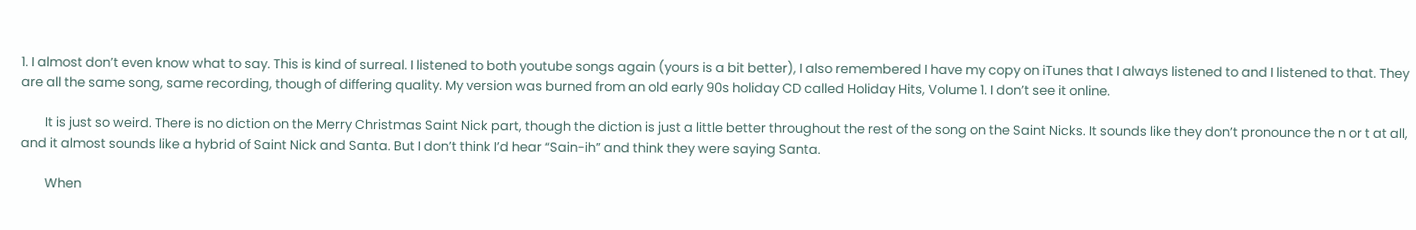1. I almost don’t even know what to say. This is kind of surreal. I listened to both youtube songs again (yours is a bit better), I also remembered I have my copy on iTunes that I always listened to and I listened to that. They are all the same song, same recording, though of differing quality. My version was burned from an old early 90s holiday CD called Holiday Hits, Volume 1. I don’t see it online.

        It is just so weird. There is no diction on the Merry Christmas Saint Nick part, though the diction is just a little better throughout the rest of the song on the Saint Nicks. It sounds like they don’t pronounce the n or t at all, and it almost sounds like a hybrid of Saint Nick and Santa. But I don’t think I’d hear “Sain-ih” and think they were saying Santa.

        When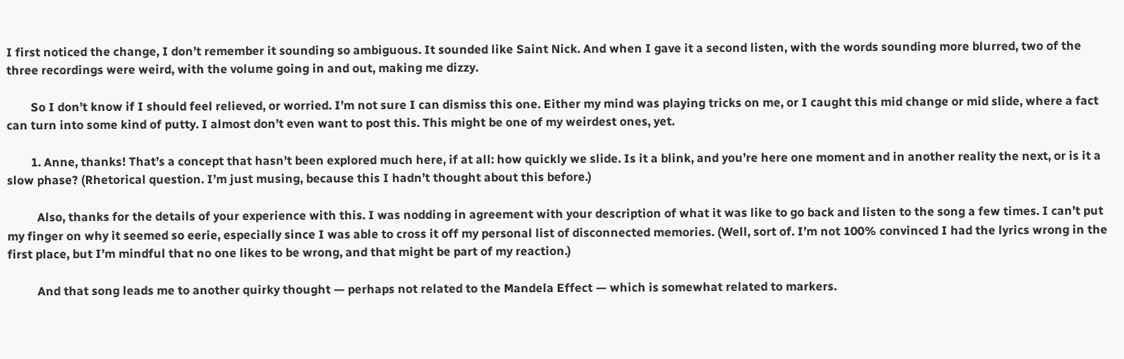I first noticed the change, I don’t remember it sounding so ambiguous. It sounded like Saint Nick. And when I gave it a second listen, with the words sounding more blurred, two of the three recordings were weird, with the volume going in and out, making me dizzy.

        So I don’t know if I should feel relieved, or worried. I’m not sure I can dismiss this one. Either my mind was playing tricks on me, or I caught this mid change or mid slide, where a fact can turn into some kind of putty. I almost don’t even want to post this. This might be one of my weirdest ones, yet.

        1. Anne, thanks! That’s a concept that hasn’t been explored much here, if at all: how quickly we slide. Is it a blink, and you’re here one moment and in another reality the next, or is it a slow phase? (Rhetorical question. I’m just musing, because this I hadn’t thought about this before.)

          Also, thanks for the details of your experience with this. I was nodding in agreement with your description of what it was like to go back and listen to the song a few times. I can’t put my finger on why it seemed so eerie, especially since I was able to cross it off my personal list of disconnected memories. (Well, sort of. I’m not 100% convinced I had the lyrics wrong in the first place, but I’m mindful that no one likes to be wrong, and that might be part of my reaction.)

          And that song leads me to another quirky thought — perhaps not related to the Mandela Effect — which is somewhat related to markers.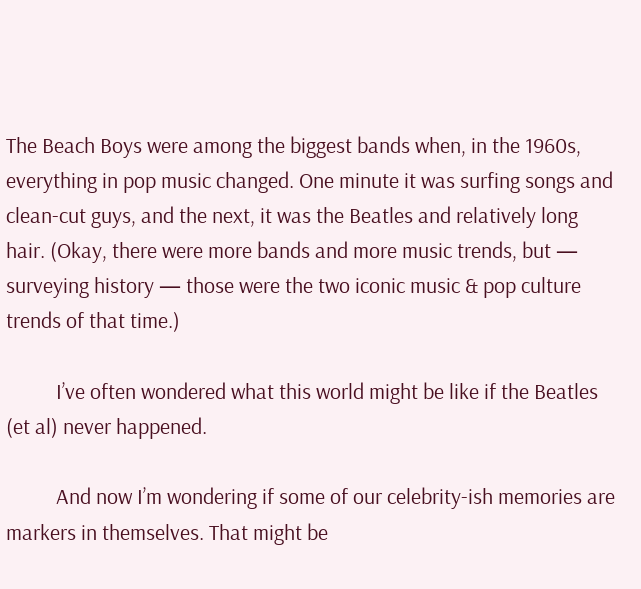The Beach Boys were among the biggest bands when, in the 1960s, everything in pop music changed. One minute it was surfing songs and clean-cut guys, and the next, it was the Beatles and relatively long hair. (Okay, there were more bands and more music trends, but — surveying history — those were the two iconic music & pop culture trends of that time.)

          I’ve often wondered what this world might be like if the Beatles (et al) never happened.

          And now I’m wondering if some of our celebrity-ish memories are markers in themselves. That might be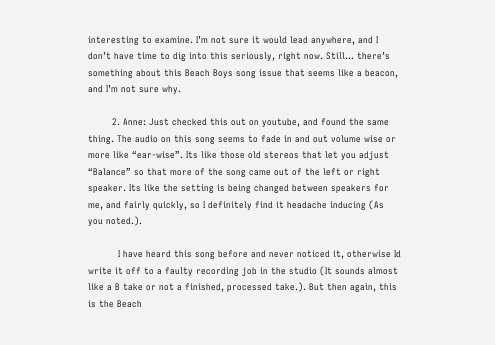interesting to examine. I’m not sure it would lead anywhere, and I don’t have time to dig into this seriously, right now. Still… there’s something about this Beach Boys song issue that seems like a beacon, and I’m not sure why.

        2. Anne: Just checked this out on youtube, and found the same thing. The audio on this song seems to fade in and out volume wise or more like “ear-wise”. Its like those old stereos that let you adjust “Balance” so that more of the song came out of the left or right speaker. Its like the setting is being changed between speakers for me, and fairly quickly, so I definitely find it headache inducing (As you noted.).

          I have heard this song before and never noticed it, otherwise Id write it off to a faulty recording job in the studio (It sounds almost like a B take or not a finished, processed take.). But then again, this is the Beach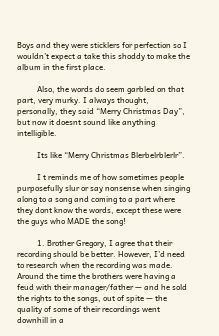Boys and they were sticklers for perfection so I wouldn’t expect a take this shoddy to make the album in the first place.

          Also, the words do seem garbled on that part, very murky. I always thought, personally, they said “Merry Christmas Day”, but now it doesnt sound like anything intelligible.

          Its like “Merry Christmas Blerbelrblerlr”.

          I t reminds me of how sometimes people purposefully slur or say nonsense when singing along to a song and coming to a part where they dont know the words, except these were the guys who MADE the song!

          1. Brother Gregory, I agree that their recording should be better. However, I’d need to research when the recording was made. Around the time the brothers were having a feud with their manager/father — and he sold the rights to the songs, out of spite — the quality of some of their recordings went downhill in a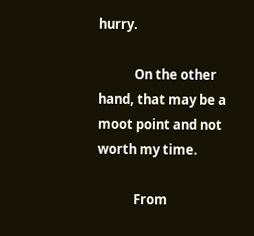hurry.

            On the other hand, that may be a moot point and not worth my time.

            From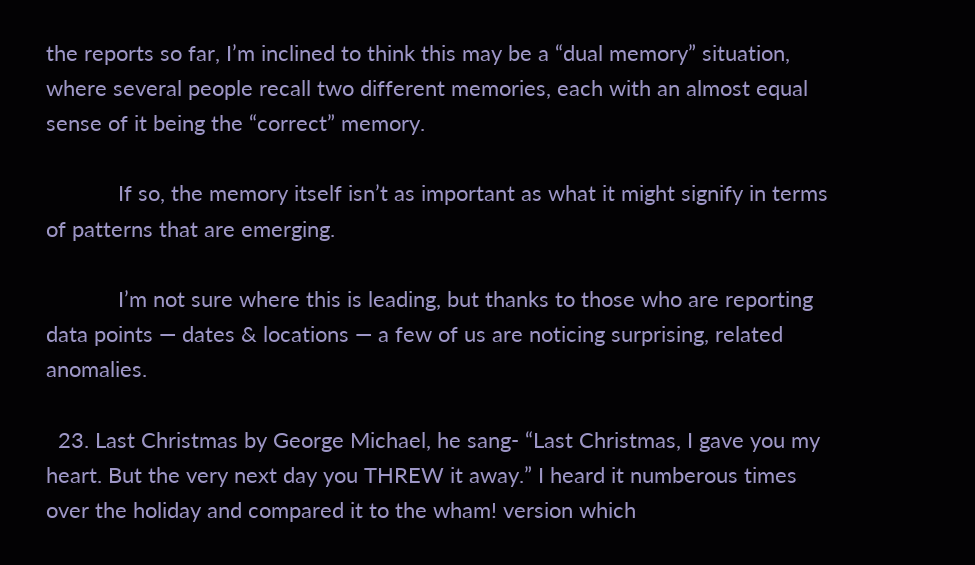the reports so far, I’m inclined to think this may be a “dual memory” situation, where several people recall two different memories, each with an almost equal sense of it being the “correct” memory.

            If so, the memory itself isn’t as important as what it might signify in terms of patterns that are emerging.

            I’m not sure where this is leading, but thanks to those who are reporting data points — dates & locations — a few of us are noticing surprising, related anomalies.

  23. Last Christmas by George Michael, he sang- “Last Christmas, I gave you my heart. But the very next day you THREW it away.” I heard it numberous times over the holiday and compared it to the wham! version which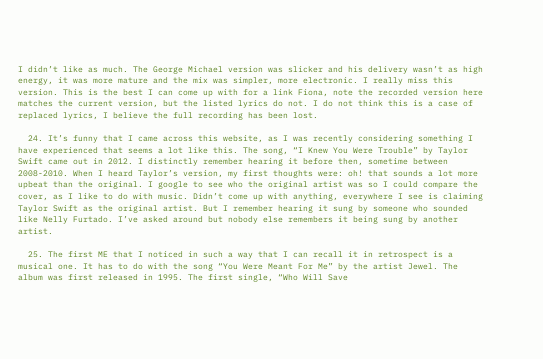I didn’t like as much. The George Michael version was slicker and his delivery wasn’t as high energy, it was more mature and the mix was simpler, more electronic. I really miss this version. This is the best I can come up with for a link Fiona, note the recorded version here matches the current version, but the listed lyrics do not. I do not think this is a case of replaced lyrics, I believe the full recording has been lost.

  24. It’s funny that I came across this website, as I was recently considering something I have experienced that seems a lot like this. The song, “I Knew You Were Trouble” by Taylor Swift came out in 2012. I distinctly remember hearing it before then, sometime between 2008-2010. When I heard Taylor’s version, my first thoughts were: oh! that sounds a lot more upbeat than the original. I google to see who the original artist was so I could compare the cover, as I like to do with music. Didn’t come up with anything, everywhere I see is claiming Taylor Swift as the original artist. But I remember hearing it sung by someone who sounded like Nelly Furtado. I’ve asked around but nobody else remembers it being sung by another artist.

  25. The first ME that I noticed in such a way that I can recall it in retrospect is a musical one. It has to do with the song “You Were Meant For Me” by the artist Jewel. The album was first released in 1995. The first single, “Who Will Save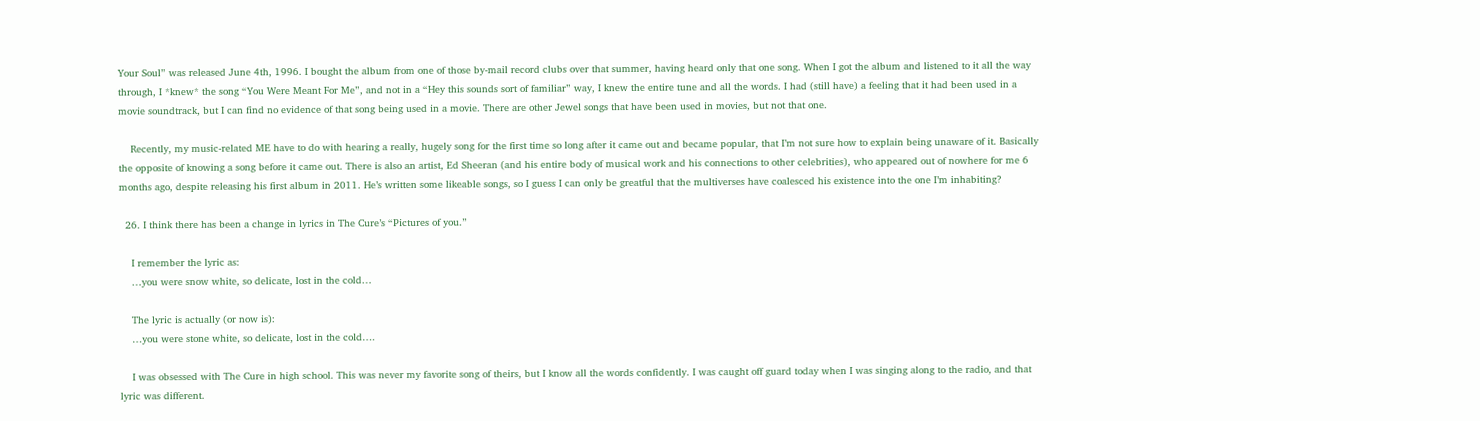Your Soul” was released June 4th, 1996. I bought the album from one of those by-mail record clubs over that summer, having heard only that one song. When I got the album and listened to it all the way through, I *knew* the song “You Were Meant For Me”, and not in a “Hey this sounds sort of familiar” way, I knew the entire tune and all the words. I had (still have) a feeling that it had been used in a movie soundtrack, but I can find no evidence of that song being used in a movie. There are other Jewel songs that have been used in movies, but not that one.

    Recently, my music-related ME have to do with hearing a really, hugely song for the first time so long after it came out and became popular, that I’m not sure how to explain being unaware of it. Basically the opposite of knowing a song before it came out. There is also an artist, Ed Sheeran (and his entire body of musical work and his connections to other celebrities), who appeared out of nowhere for me 6 months ago, despite releasing his first album in 2011. He’s written some likeable songs, so I guess I can only be greatful that the multiverses have coalesced his existence into the one I’m inhabiting?

  26. I think there has been a change in lyrics in The Cure’s “Pictures of you.”

    I remember the lyric as:
    …you were snow white, so delicate, lost in the cold…

    The lyric is actually (or now is):
    …you were stone white, so delicate, lost in the cold….

    I was obsessed with The Cure in high school. This was never my favorite song of theirs, but I know all the words confidently. I was caught off guard today when I was singing along to the radio, and that lyric was different.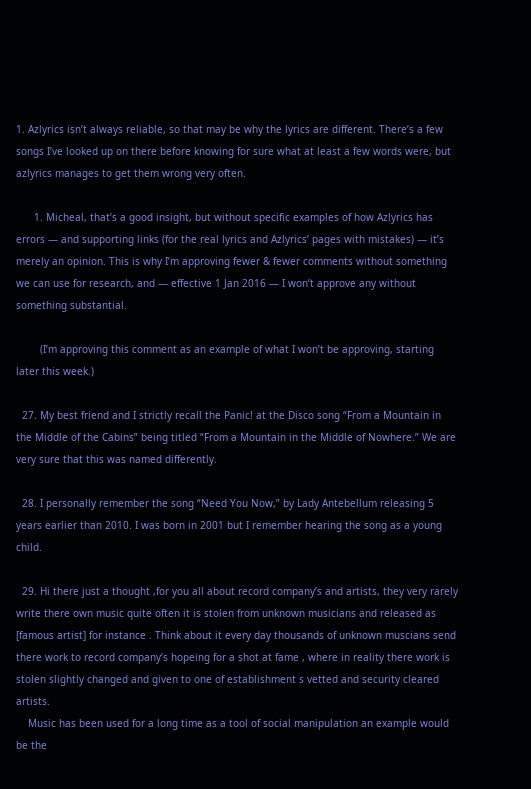1. Azlyrics isn’t always reliable, so that may be why the lyrics are different. There’s a few songs I’ve looked up on there before knowing for sure what at least a few words were, but azlyrics manages to get them wrong very often.

      1. Micheal, that’s a good insight, but without specific examples of how Azlyrics has errors — and supporting links (for the real lyrics and Azlyrics’ pages with mistakes) — it’s merely an opinion. This is why I’m approving fewer & fewer comments without something we can use for research, and — effective 1 Jan 2016 — I won’t approve any without something substantial.

        (I’m approving this comment as an example of what I won’t be approving, starting later this week.)

  27. My best friend and I strictly recall the Panic! at the Disco song “From a Mountain in the Middle of the Cabins” being titled “From a Mountain in the Middle of Nowhere.” We are very sure that this was named differently.

  28. I personally remember the song “Need You Now,” by Lady Antebellum releasing 5 years earlier than 2010. I was born in 2001 but I remember hearing the song as a young child.

  29. Hi there just a thought ,for you all about record company’s and artists, they very rarely write there own music quite often it is stolen from unknown musicians and released as [famous artist] for instance . Think about it every day thousands of unknown muscians send there work to record company’s hopeing for a shot at fame , where in reality there work is stolen slightly changed and given to one of establishment s vetted and security cleared artists.
    Music has been used for a long time as a tool of social manipulation an example would be the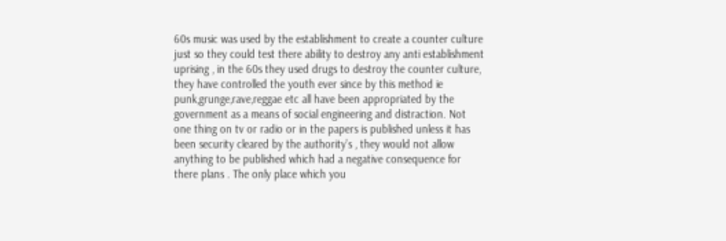60s music was used by the establishment to create a counter culture just so they could test there ability to destroy any anti establishment uprising , in the 60s they used drugs to destroy the counter culture, they have controlled the youth ever since by this method ie punk,grunge,rave,reggae etc all have been appropriated by the government as a means of social engineering and distraction. Not one thing on tv or radio or in the papers is published unless it has been security cleared by the authority’s , they would not allow anything to be published which had a negative consequence for there plans . The only place which you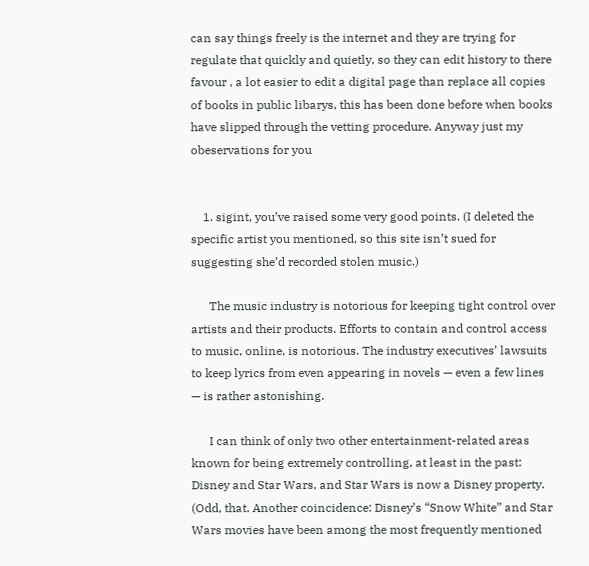can say things freely is the internet and they are trying for regulate that quickly and quietly, so they can edit history to there favour , a lot easier to edit a digital page than replace all copies of books in public libarys, this has been done before when books have slipped through the vetting procedure. Anyway just my obeservations for you


    1. sigint, you’ve raised some very good points. (I deleted the specific artist you mentioned, so this site isn’t sued for suggesting she’d recorded stolen music.)

      The music industry is notorious for keeping tight control over artists and their products. Efforts to contain and control access to music, online, is notorious. The industry executives’ lawsuits to keep lyrics from even appearing in novels — even a few lines — is rather astonishing.

      I can think of only two other entertainment-related areas known for being extremely controlling, at least in the past: Disney and Star Wars, and Star Wars is now a Disney property. (Odd, that. Another coincidence: Disney’s “Snow White” and Star Wars movies have been among the most frequently mentioned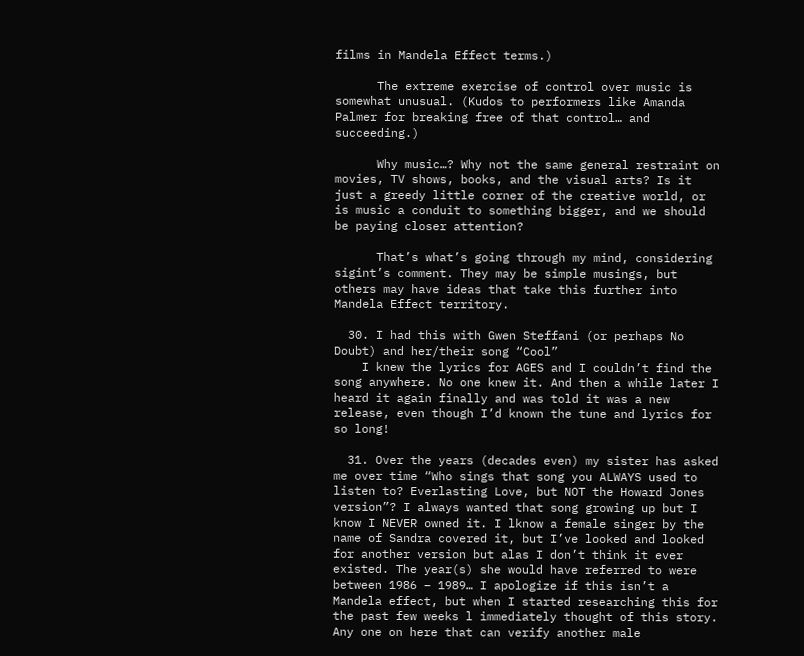films in Mandela Effect terms.)

      The extreme exercise of control over music is somewhat unusual. (Kudos to performers like Amanda Palmer for breaking free of that control… and succeeding.)

      Why music…? Why not the same general restraint on movies, TV shows, books, and the visual arts? Is it just a greedy little corner of the creative world, or is music a conduit to something bigger, and we should be paying closer attention?

      That’s what’s going through my mind, considering sigint’s comment. They may be simple musings, but others may have ideas that take this further into Mandela Effect territory.

  30. I had this with Gwen Steffani (or perhaps No Doubt) and her/their song “Cool”
    I knew the lyrics for AGES and I couldn’t find the song anywhere. No one knew it. And then a while later I heard it again finally and was told it was a new release, even though I’d known the tune and lyrics for so long!

  31. Over the years (decades even) my sister has asked me over time “Who sings that song you ALWAYS used to listen to? Everlasting Love, but NOT the Howard Jones version”? I always wanted that song growing up but I know I NEVER owned it. I lknow a female singer by the name of Sandra covered it, but I’ve looked and looked for another version but alas I don’t think it ever existed. The year(s) she would have referred to were between 1986 – 1989… I apologize if this isn’t a Mandela effect, but when I started researching this for the past few weeks l immediately thought of this story. Any one on here that can verify another male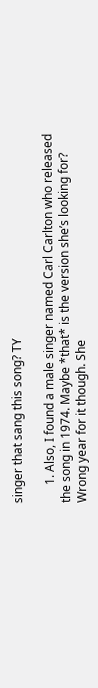singer that sang this song? TY

      1. Also, I found a male singer named Carl Carlton who released the song in 1974. Maybe *that* is the version she’s looking for? Wrong year for it though. She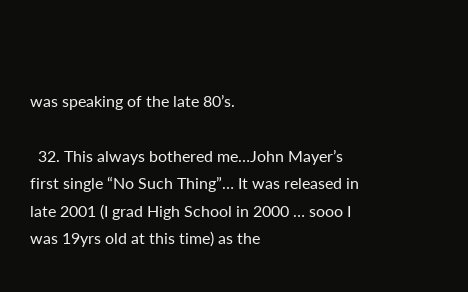was speaking of the late 80’s.

  32. This always bothered me…John Mayer’s first single “No Such Thing”… It was released in late 2001 (I grad High School in 2000 … sooo I was 19yrs old at this time) as the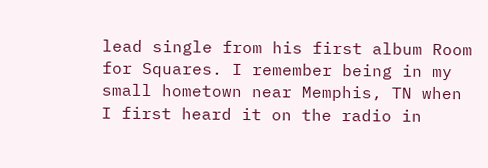lead single from his first album Room for Squares. I remember being in my small hometown near Memphis, TN when I first heard it on the radio in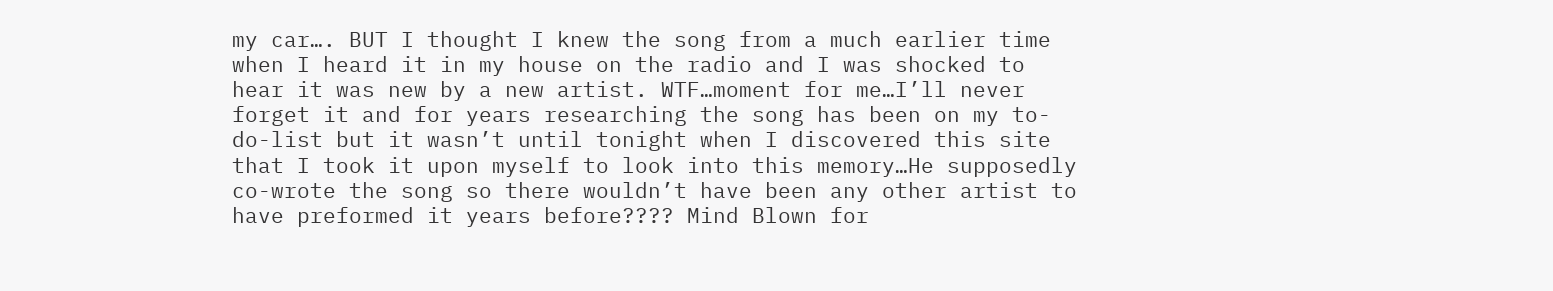my car…. BUT I thought I knew the song from a much earlier time when I heard it in my house on the radio and I was shocked to hear it was new by a new artist. WTF…moment for me…I’ll never forget it and for years researching the song has been on my to-do-list but it wasn’t until tonight when I discovered this site that I took it upon myself to look into this memory…He supposedly co-wrote the song so there wouldn’t have been any other artist to have preformed it years before???? Mind Blown for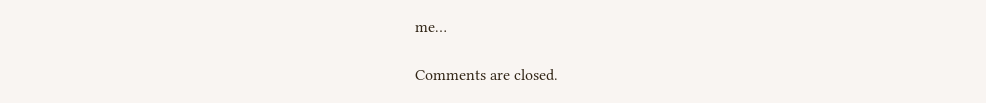me…

Comments are closed.